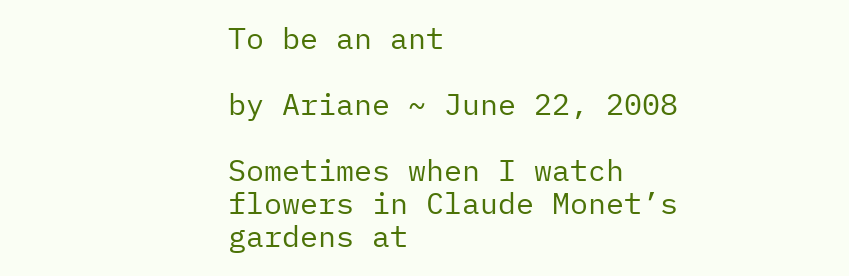To be an ant

by Ariane ~ June 22, 2008

Sometimes when I watch flowers in Claude Monet’s gardens at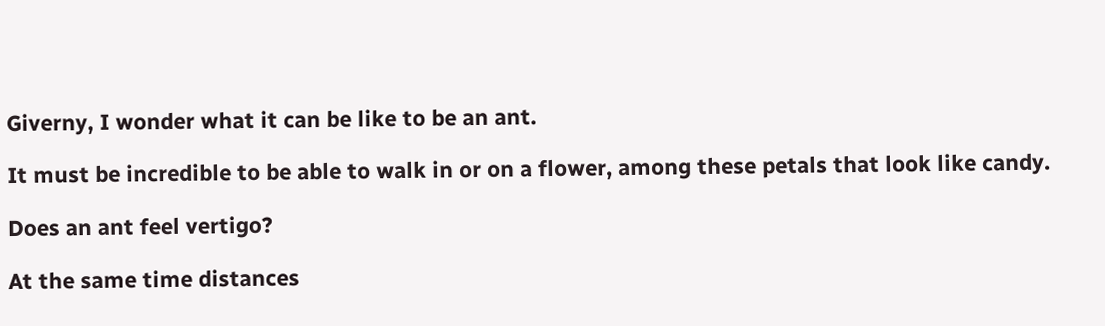Giverny, I wonder what it can be like to be an ant.

It must be incredible to be able to walk in or on a flower, among these petals that look like candy.

Does an ant feel vertigo?

At the same time distances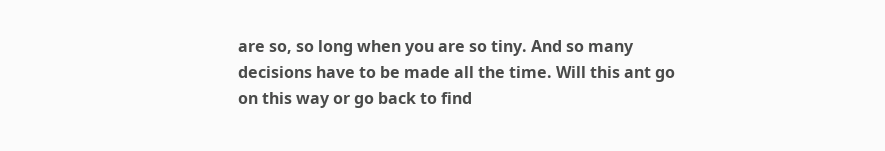are so, so long when you are so tiny. And so many decisions have to be made all the time. Will this ant go on this way or go back to find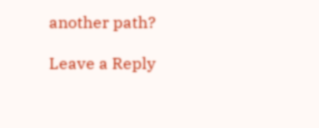another path?

Leave a Reply